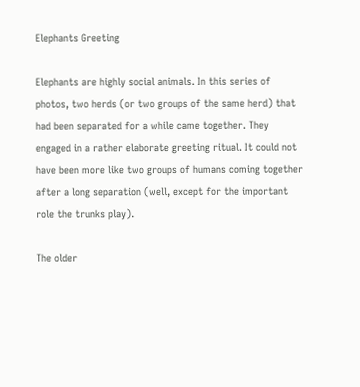Elephants Greeting

Elephants are highly social animals. In this series of photos, two herds (or two groups of the same herd) that had been separated for a while came together. They engaged in a rather elaborate greeting ritual. It could not have been more like two groups of humans coming together after a long separation (well, except for the important role the trunks play).

The older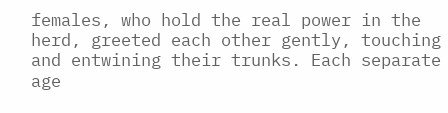females, who hold the real power in the herd, greeted each other gently, touching and entwining their trunks. Each separate age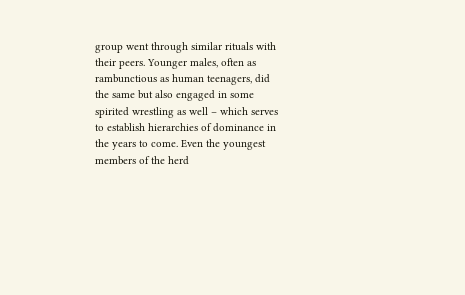group went through similar rituals with their peers. Younger males, often as rambunctious as human teenagers, did the same but also engaged in some spirited wrestling as well – which serves to establish hierarchies of dominance in the years to come. Even the youngest members of the herd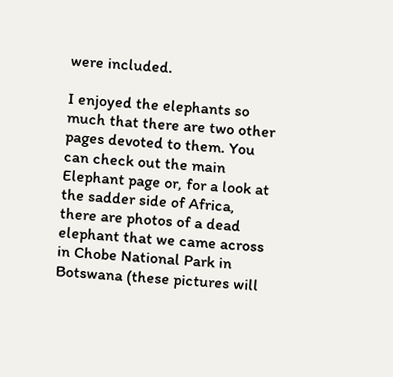were included.

I enjoyed the elephants so much that there are two other pages devoted to them. You can check out the main Elephant page or, for a look at the sadder side of Africa, there are photos of a dead elephant that we came across in Chobe National Park in Botswana (these pictures will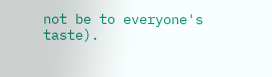not be to everyone's taste).